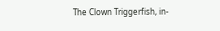The Clown Triggerfish, in-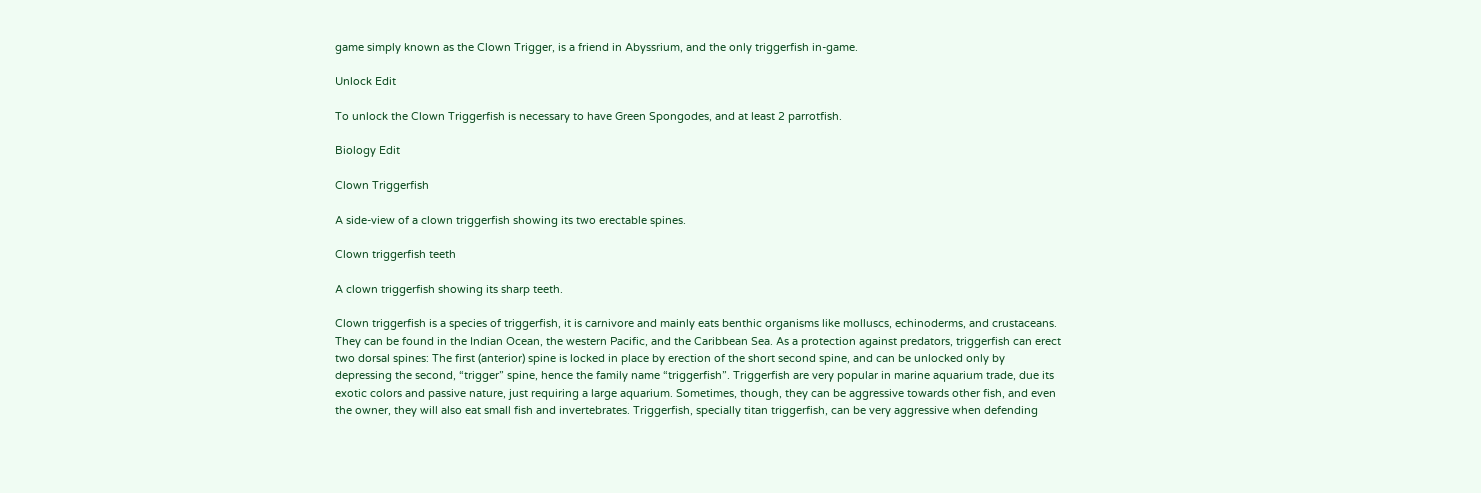game simply known as the Clown Trigger, is a friend in Abyssrium, and the only triggerfish in-game.

Unlock Edit

To unlock the Clown Triggerfish is necessary to have Green Spongodes, and at least 2 parrotfish.

Biology Edit

Clown Triggerfish

A side-view of a clown triggerfish showing its two erectable spines.

Clown triggerfish teeth

A clown triggerfish showing its sharp teeth.

Clown triggerfish is a species of triggerfish, it is carnivore and mainly eats benthic organisms like molluscs, echinoderms, and crustaceans. They can be found in the Indian Ocean, the western Pacific, and the Caribbean Sea. As a protection against predators, triggerfish can erect two dorsal spines: The first (anterior) spine is locked in place by erection of the short second spine, and can be unlocked only by depressing the second, “trigger” spine, hence the family name “triggerfish”. Triggerfish are very popular in marine aquarium trade, due its exotic colors and passive nature, just requiring a large aquarium. Sometimes, though, they can be aggressive towards other fish, and even the owner, they will also eat small fish and invertebrates. Triggerfish, specially titan triggerfish, can be very aggressive when defending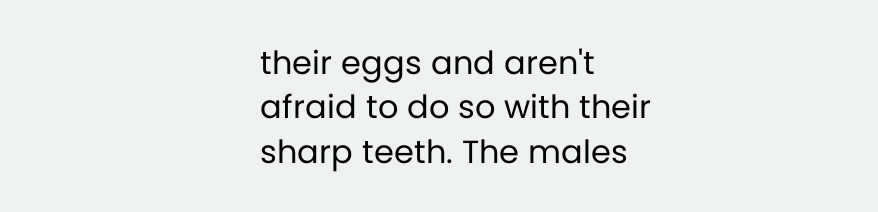their eggs and aren't afraid to do so with their sharp teeth. The males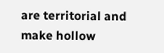are territorial and make hollow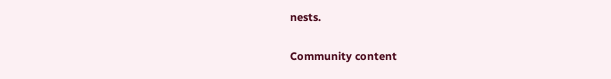nests.

Community content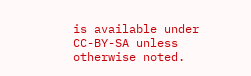is available under CC-BY-SA unless otherwise noted.